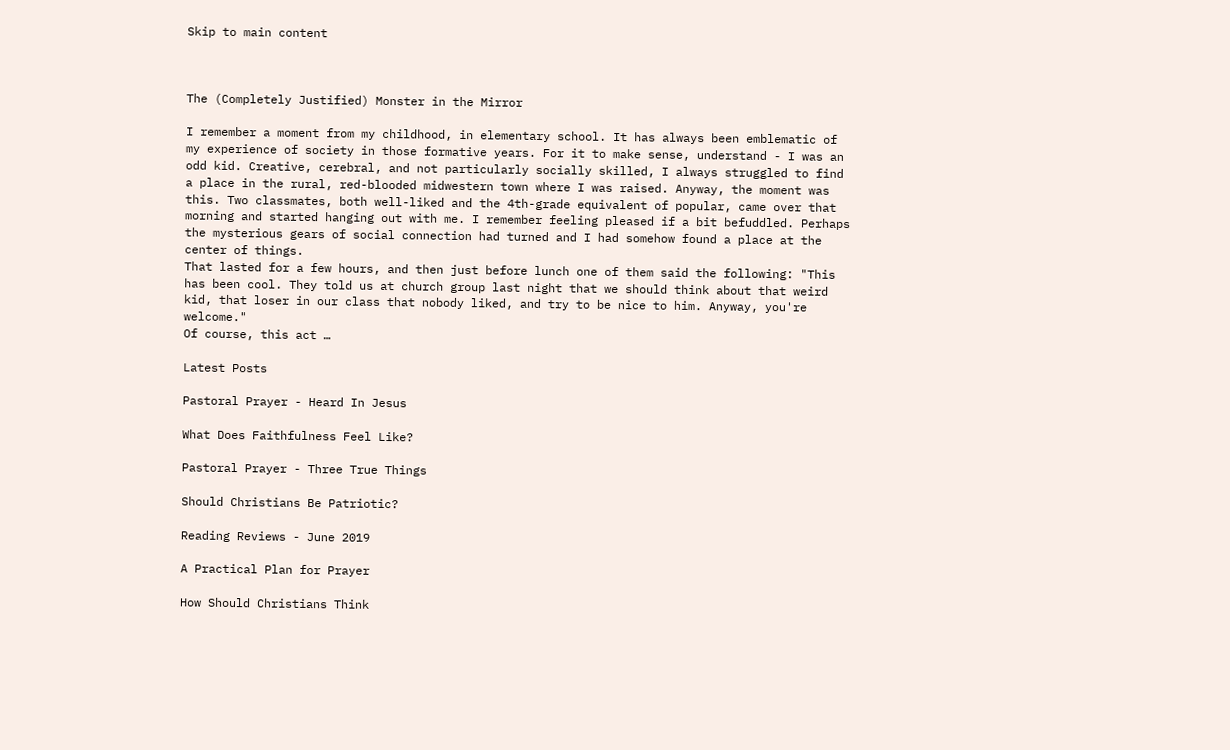Skip to main content



The (Completely Justified) Monster in the Mirror

I remember a moment from my childhood, in elementary school. It has always been emblematic of my experience of society in those formative years. For it to make sense, understand - I was an odd kid. Creative, cerebral, and not particularly socially skilled, I always struggled to find a place in the rural, red-blooded midwestern town where I was raised. Anyway, the moment was this. Two classmates, both well-liked and the 4th-grade equivalent of popular, came over that morning and started hanging out with me. I remember feeling pleased if a bit befuddled. Perhaps the mysterious gears of social connection had turned and I had somehow found a place at the center of things.
That lasted for a few hours, and then just before lunch one of them said the following: "This has been cool. They told us at church group last night that we should think about that weird kid, that loser in our class that nobody liked, and try to be nice to him. Anyway, you're welcome."
Of course, this act …

Latest Posts

Pastoral Prayer - Heard In Jesus

What Does Faithfulness Feel Like?

Pastoral Prayer - Three True Things

Should Christians Be Patriotic?

Reading Reviews - June 2019

A Practical Plan for Prayer

How Should Christians Think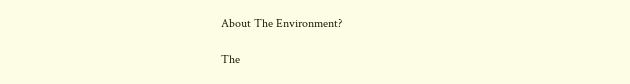About The Environment?

The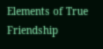Elements of True Friendship